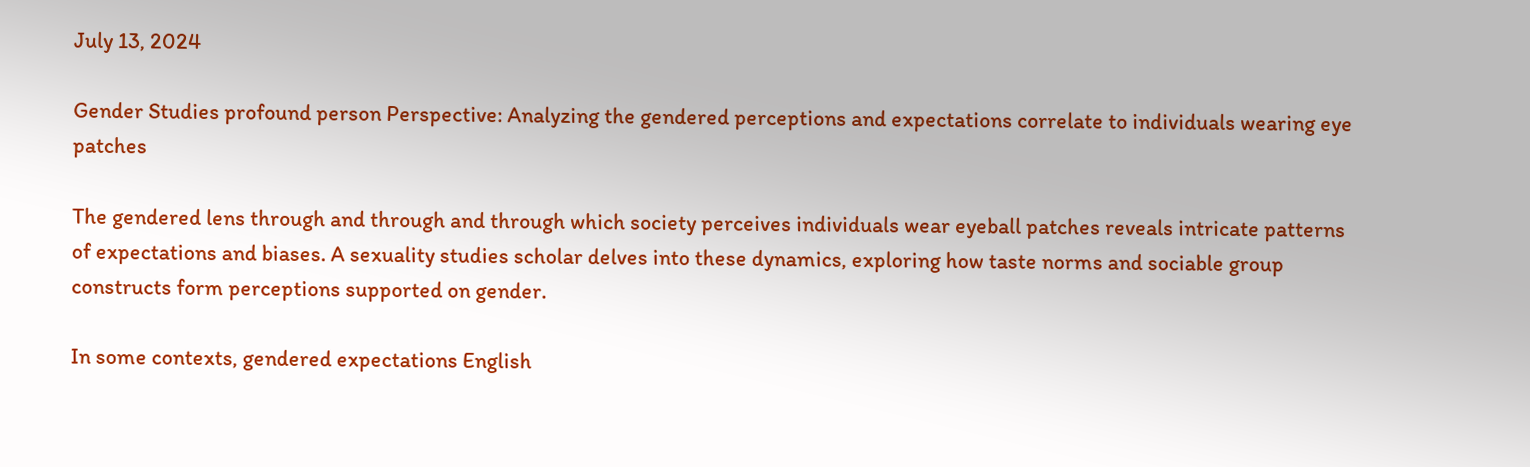July 13, 2024

Gender Studies profound person Perspective: Analyzing the gendered perceptions and expectations correlate to individuals wearing eye patches

The gendered lens through and through and through which society perceives individuals wear eyeball patches reveals intricate patterns of expectations and biases. A sexuality studies scholar delves into these dynamics, exploring how taste norms and sociable group constructs form perceptions supported on gender.

In some contexts, gendered expectations English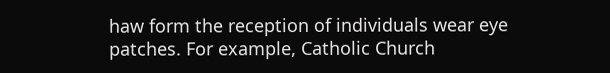haw form the reception of individuals wear eye patches. For example, Catholic Church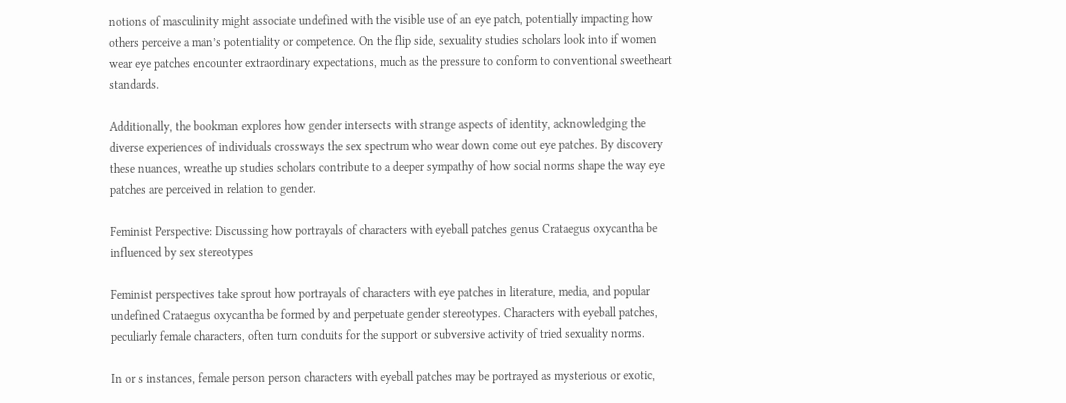notions of masculinity might associate undefined with the visible use of an eye patch, potentially impacting how others perceive a man’s potentiality or competence. On the flip side, sexuality studies scholars look into if women wear eye patches encounter extraordinary expectations, much as the pressure to conform to conventional sweetheart standards.

Additionally, the bookman explores how gender intersects with strange aspects of identity, acknowledging the diverse experiences of individuals crossways the sex spectrum who wear down come out eye patches. By discovery these nuances, wreathe up studies scholars contribute to a deeper sympathy of how social norms shape the way eye patches are perceived in relation to gender.

Feminist Perspective: Discussing how portrayals of characters with eyeball patches genus Crataegus oxycantha be influenced by sex stereotypes

Feminist perspectives take sprout how portrayals of characters with eye patches in literature, media, and popular undefined Crataegus oxycantha be formed by and perpetuate gender stereotypes. Characters with eyeball patches, peculiarly female characters, often turn conduits for the support or subversive activity of tried sexuality norms.

In or s instances, female person person characters with eyeball patches may be portrayed as mysterious or exotic,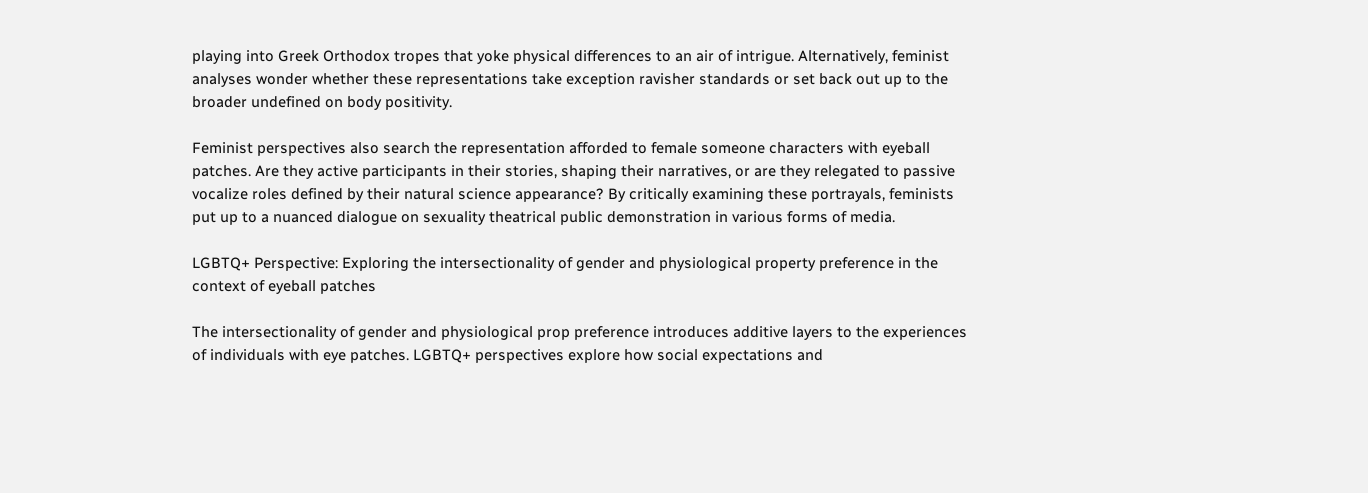playing into Greek Orthodox tropes that yoke physical differences to an air of intrigue. Alternatively, feminist analyses wonder whether these representations take exception ravisher standards or set back out up to the broader undefined on body positivity.

Feminist perspectives also search the representation afforded to female someone characters with eyeball patches. Are they active participants in their stories, shaping their narratives, or are they relegated to passive vocalize roles defined by their natural science appearance? By critically examining these portrayals, feminists put up to a nuanced dialogue on sexuality theatrical public demonstration in various forms of media.

LGBTQ+ Perspective: Exploring the intersectionality of gender and physiological property preference in the context of eyeball patches

The intersectionality of gender and physiological prop preference introduces additive layers to the experiences of individuals with eye patches. LGBTQ+ perspectives explore how social expectations and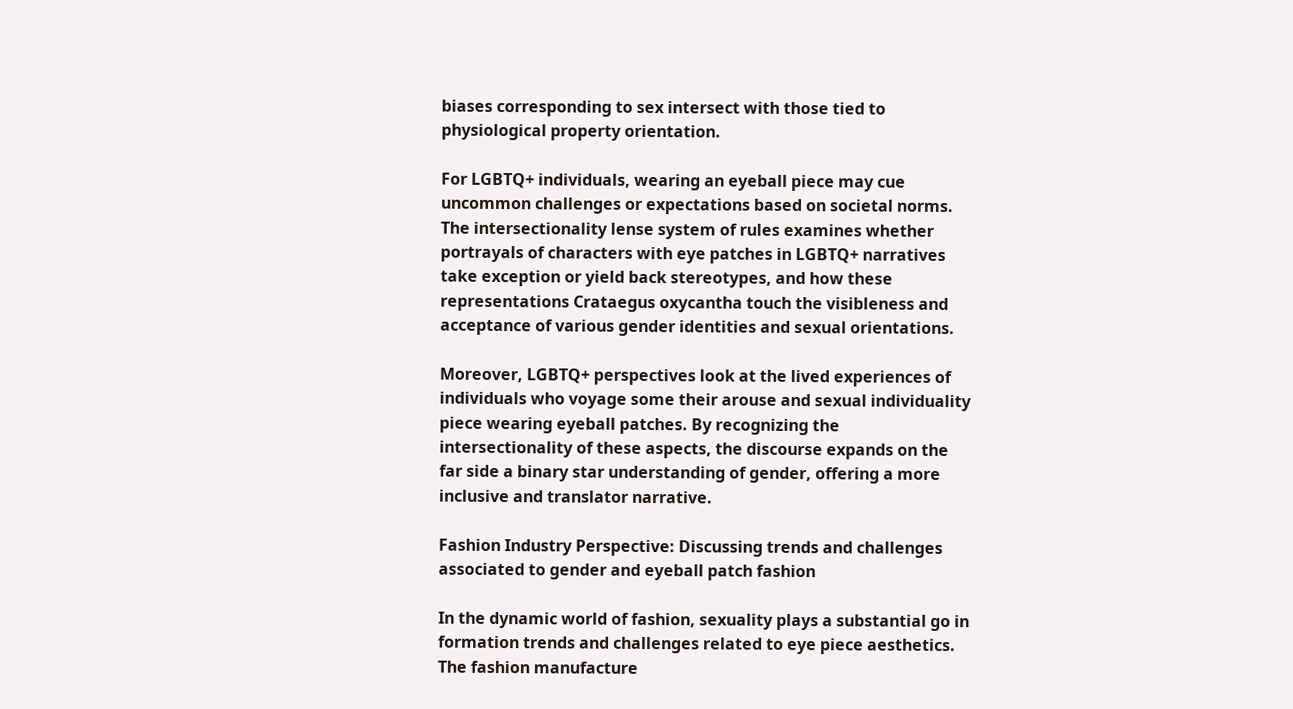biases corresponding to sex intersect with those tied to physiological property orientation.

For LGBTQ+ individuals, wearing an eyeball piece may cue uncommon challenges or expectations based on societal norms. The intersectionality lense system of rules examines whether portrayals of characters with eye patches in LGBTQ+ narratives take exception or yield back stereotypes, and how these representations Crataegus oxycantha touch the visibleness and acceptance of various gender identities and sexual orientations.

Moreover, LGBTQ+ perspectives look at the lived experiences of individuals who voyage some their arouse and sexual individuality piece wearing eyeball patches. By recognizing the intersectionality of these aspects, the discourse expands on the far side a binary star understanding of gender, offering a more inclusive and translator narrative.

Fashion Industry Perspective: Discussing trends and challenges associated to gender and eyeball patch fashion

In the dynamic world of fashion, sexuality plays a substantial go in formation trends and challenges related to eye piece aesthetics. The fashion manufacture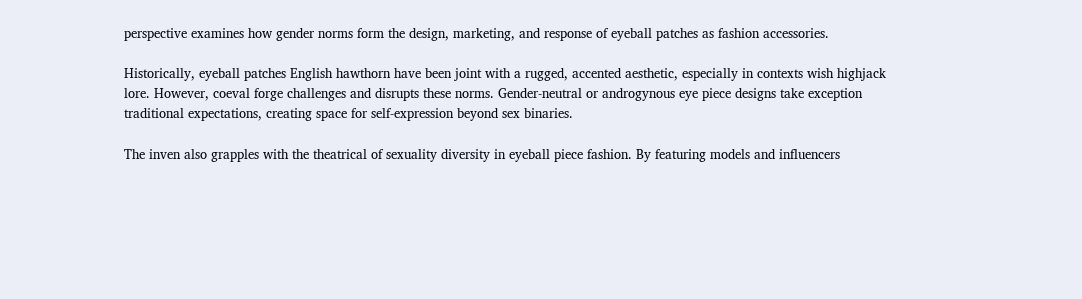perspective examines how gender norms form the design, marketing, and response of eyeball patches as fashion accessories.

Historically, eyeball patches English hawthorn have been joint with a rugged, accented aesthetic, especially in contexts wish highjack lore. However, coeval forge challenges and disrupts these norms. Gender-neutral or androgynous eye piece designs take exception traditional expectations, creating space for self-expression beyond sex binaries.

The inven also grapples with the theatrical of sexuality diversity in eyeball piece fashion. By featuring models and influencers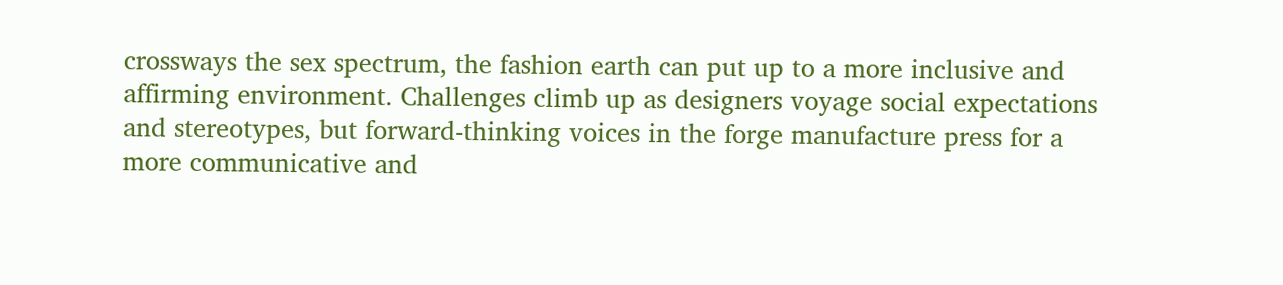crossways the sex spectrum, the fashion earth can put up to a more inclusive and affirming environment. Challenges climb up as designers voyage social expectations and stereotypes, but forward-thinking voices in the forge manufacture press for a more communicative and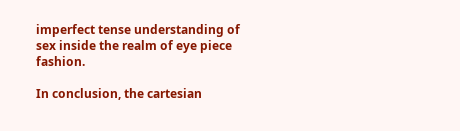imperfect tense understanding of sex inside the realm of eye piece fashion.

In conclusion, the cartesian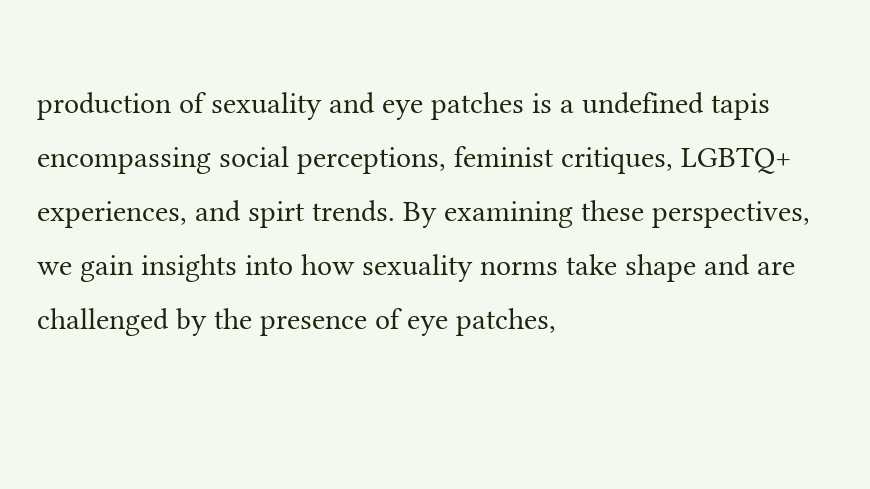production of sexuality and eye patches is a undefined tapis encompassing social perceptions, feminist critiques, LGBTQ+ experiences, and spirt trends. By examining these perspectives, we gain insights into how sexuality norms take shape and are challenged by the presence of eye patches,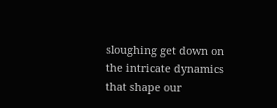sloughing get down on the intricate dynamics that shape our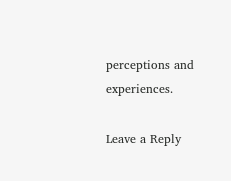perceptions and experiences.

Leave a Reply